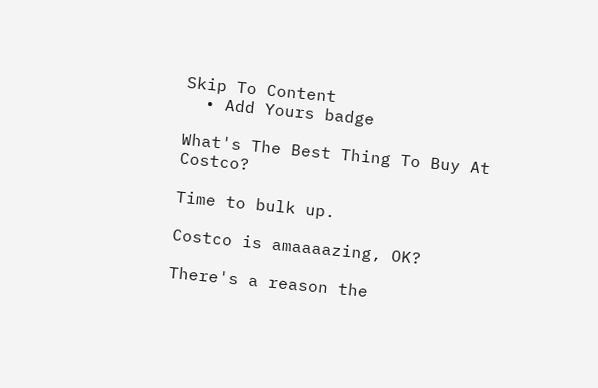Skip To Content
  • Add Yours badge

What's The Best Thing To Buy At Costco?

Time to bulk up.

Costco is amaaaazing, OK?

There's a reason the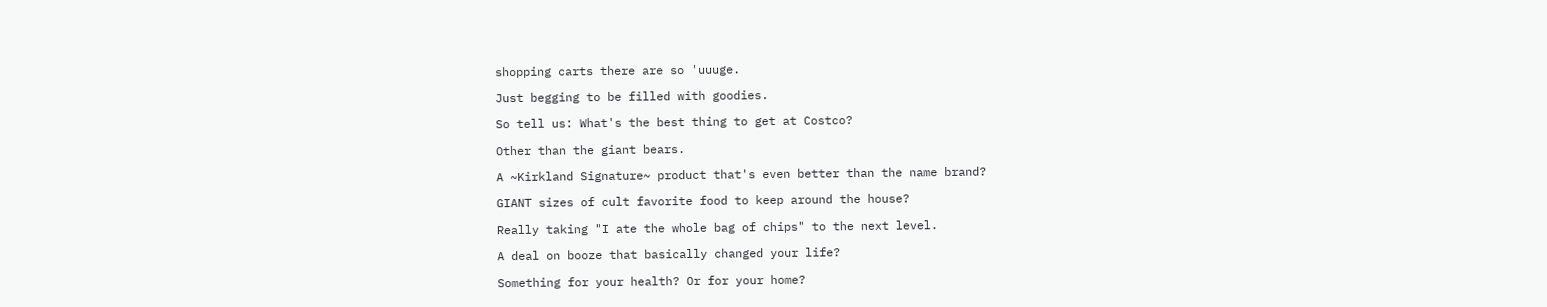shopping carts there are so 'uuuge.

Just begging to be filled with goodies.

So tell us: What's the best thing to get at Costco?

Other than the giant bears.

A ~Kirkland Signature~ product that's even better than the name brand?

GIANT sizes of cult favorite food to keep around the house?

Really taking "I ate the whole bag of chips" to the next level.

A deal on booze that basically changed your life?

Something for your health? Or for your home?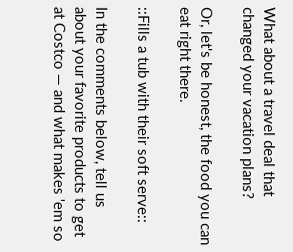What about a travel deal that changed your vacation plans?

Or, let's be honest, the food you can eat right there.

::Fills a tub with their soft serve::

In the comments below, tell us about your favorite products to get at Costco — and what makes 'em so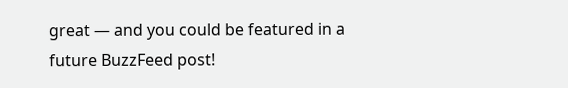great — and you could be featured in a future BuzzFeed post!